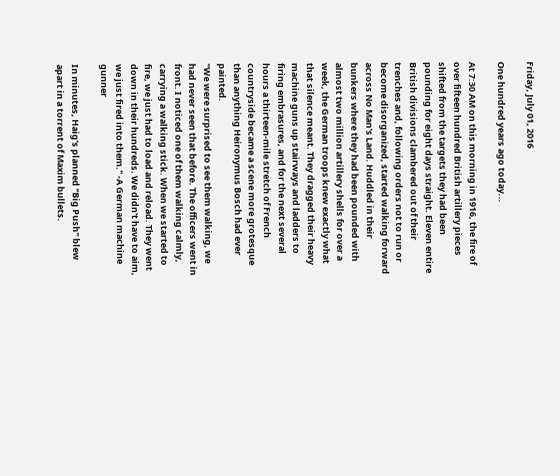Friday, July 01, 2016

One hundred years ago today...

At 7:30 AM on this morning in 1916, the fire of over fifteen hundred British artillery pieces shifted from the targets they had been pounding for eight days straight. Eleven entire British divisions clambered out of their trenches and, following orders not to run or become disorganized, started walking forward across No Man's Land. Huddled in their bunkers where they had been pounded with almost two million artillery shells for over a week, the German troops knew exactly what that silence meant. They dragged their heavy machine guns up stairways and ladders to firing embrasures, and for the next several hours a thirteen-mile stretch of French countryside became a scene more grotesque than anything Heironymus Bosch had ever painted.
"We were surprised to see them walking, we had never seen that before. The officers went in front. I noticed one of them walking calmly, carrying a walking stick. When we started to fire, we just had to load and reload. They went down in their hundreds. We didn't have to aim, we just fired into them." -A German machine gunner

In minutes, Haig's planned "Big Push" blew apart in a torrent of Maxim bullets.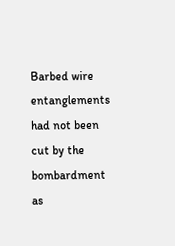Barbed wire entanglements had not been cut by the bombardment as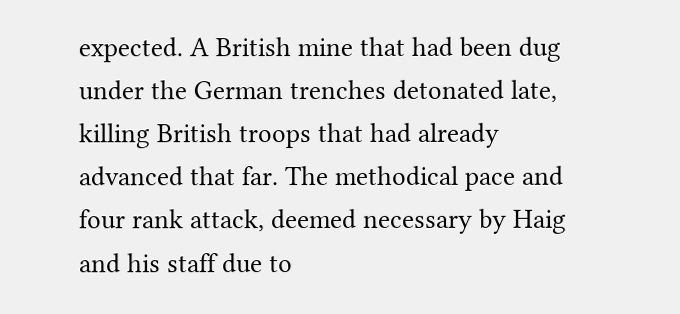expected. A British mine that had been dug under the German trenches detonated late, killing British troops that had already advanced that far. The methodical pace and four rank attack, deemed necessary by Haig and his staff due to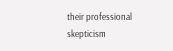their professional skepticism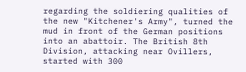regarding the soldiering qualities of the new "Kitchener's Army", turned the mud in front of the German positions into an abattoir. The British 8th Division, attacking near Ovillers, started with 300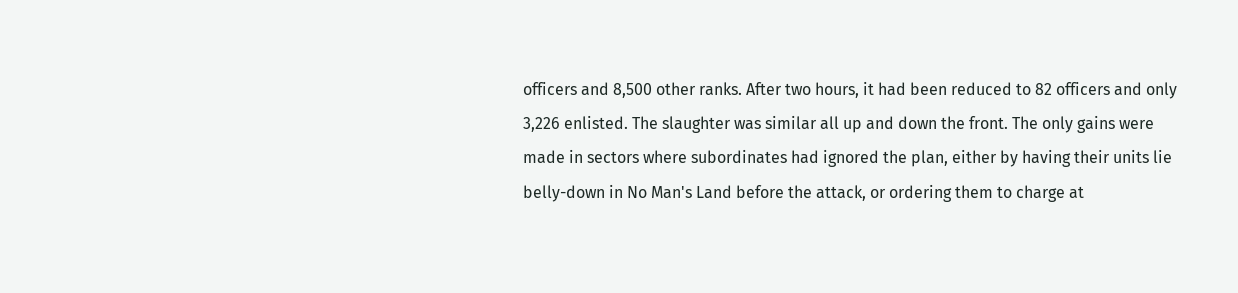officers and 8,500 other ranks. After two hours, it had been reduced to 82 officers and only 3,226 enlisted. The slaughter was similar all up and down the front. The only gains were made in sectors where subordinates had ignored the plan, either by having their units lie belly-down in No Man's Land before the attack, or ordering them to charge at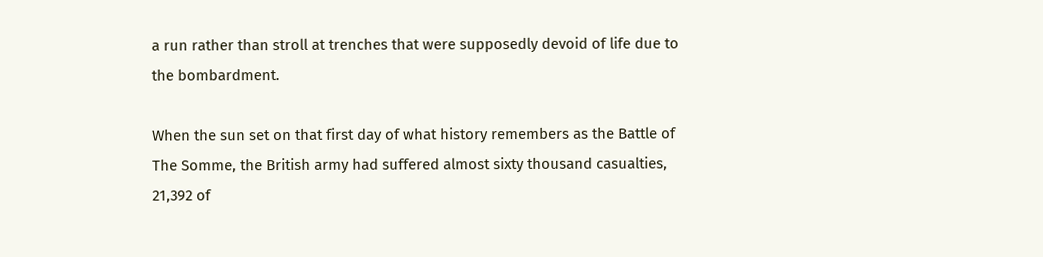a run rather than stroll at trenches that were supposedly devoid of life due to the bombardment.

When the sun set on that first day of what history remembers as the Battle of The Somme, the British army had suffered almost sixty thousand casualties, 21,392 of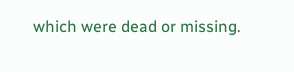which were dead or missing.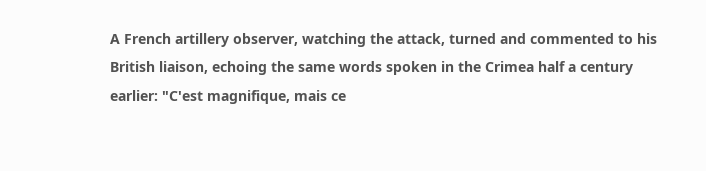A French artillery observer, watching the attack, turned and commented to his British liaison, echoing the same words spoken in the Crimea half a century earlier: "C'est magnifique, mais ce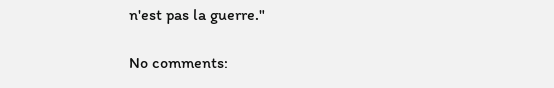n'est pas la guerre."

No comments: